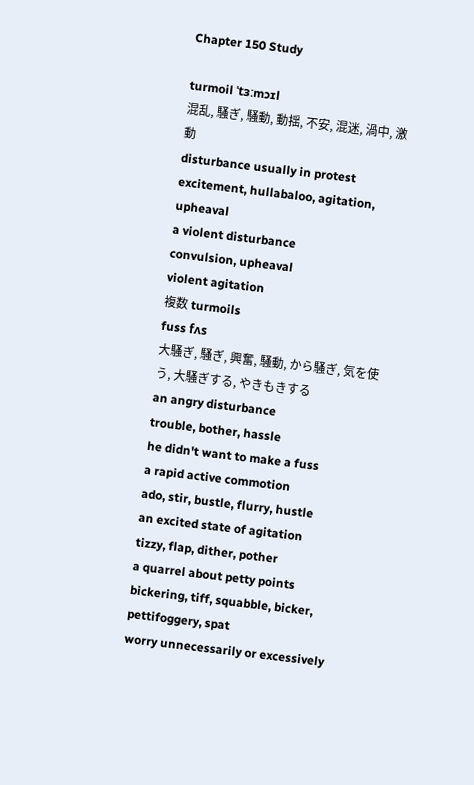Chapter 150 Study

turmoil ˈtɜːmɔɪl
混乱, 騒ぎ, 騒動, 動揺, 不安, 混迷, 渦中, 激動
disturbance usually in protest
excitement, hullabaloo, agitation, upheaval
a violent disturbance
convulsion, upheaval
violent agitation
複数 turmoils
fuss fʌs
大騒ぎ, 騒ぎ, 興奮, 騒動, から騒ぎ, 気を使う, 大騒ぎする, やきもきする
an angry disturbance
trouble, bother, hassle
he didn't want to make a fuss
a rapid active commotion
ado, stir, bustle, flurry, hustle
an excited state of agitation
tizzy, flap, dither, pother
a quarrel about petty points
bickering, tiff, squabble, bicker, pettifoggery, spat
worry unnecessarily or excessively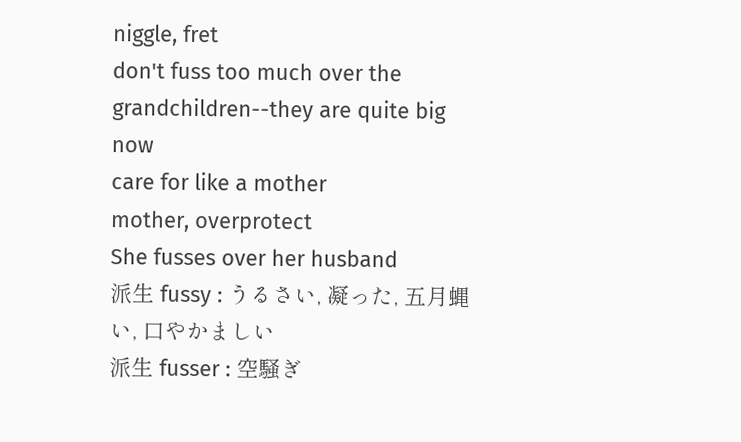niggle, fret
don't fuss too much over the grandchildren--they are quite big now
care for like a mother
mother, overprotect
She fusses over her husband
派生 fussy : うるさい, 凝った, 五月蝿い, 口やかましい
派生 fusser : 空騒ぎ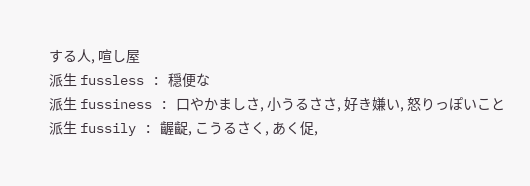する人, 喧し屋
派生 fussless : 穏便な
派生 fussiness : 口やかましさ, 小うるささ, 好き嫌い, 怒りっぽいこと
派生 fussily : 齷齪, こうるさく, あく促,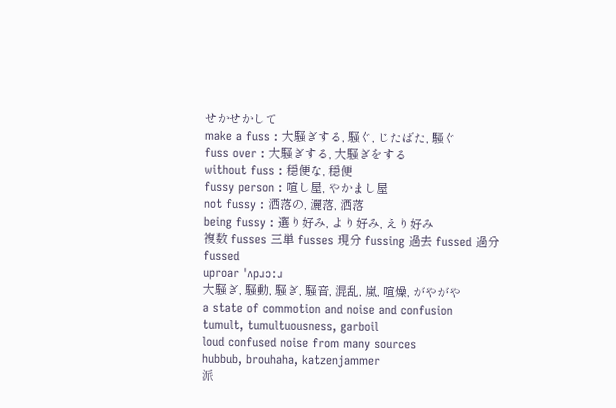せかせかして
make a fuss : 大騒ぎする, 騒ぐ, じたばた, 騷ぐ
fuss over : 大騒ぎする, 大騒ぎをする
without fuss : 穏便な, 穏便
fussy person : 喧し屋, やかまし屋
not fussy : 洒落の, 灑落, 洒落
being fussy : 選り好み, より好み, えり好み
複数 fusses 三単 fusses 現分 fussing 過去 fussed 過分 fussed
uproar ˈʌpɹɔːɹ
大騒ぎ, 騒動, 騒ぎ, 騒音, 混乱, 嵐, 喧燥, がやがや
a state of commotion and noise and confusion
tumult, tumultuousness, garboil
loud confused noise from many sources
hubbub, brouhaha, katzenjammer
派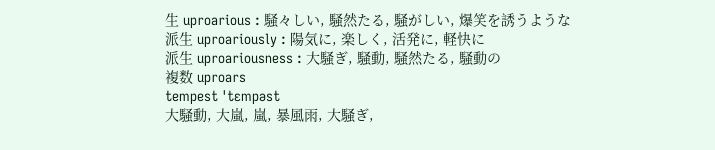生 uproarious : 騒々しい, 騒然たる, 騒がしい, 爆笑を誘うような
派生 uproariously : 陽気に, 楽しく, 活発に, 軽快に
派生 uproariousness : 大騒ぎ, 騒動, 騒然たる, 騒動の
複数 uproars
tempest ˈtɛmpəst
大騒動, 大嵐, 嵐, 暴風雨, 大騒ぎ,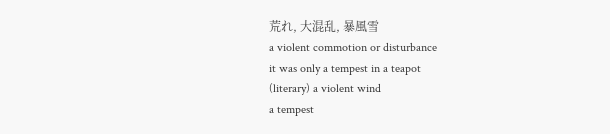荒れ, 大混乱, 暴風雪
a violent commotion or disturbance
it was only a tempest in a teapot
(literary) a violent wind
a tempest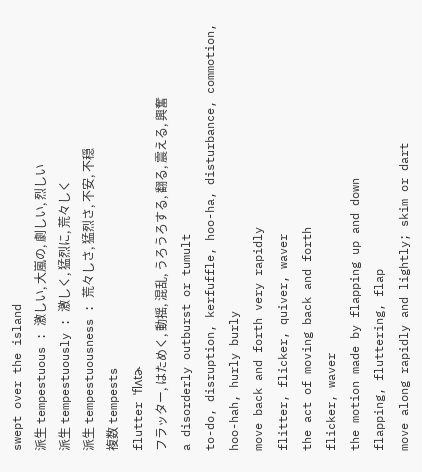swept over the island
派生 tempestuous : 激しい, 大嵐の, 劇しい, 烈しい
派生 tempestuously : 激しく, 猛烈に, 荒々しく
派生 tempestuousness : 荒々しさ, 猛烈さ, 不安, 不穏
複数 tempests
flutter ˈflʌtɚ
フラッター, はためく, 動揺, 混乱, うろうろする, 翻る, 震える, 興奮
a disorderly outburst or tumult
to-do, disruption, kerfuffle, hoo-ha, disturbance, commotion, hoo-hah, hurly burly
move back and forth very rapidly
flitter, flicker, quiver, waver
the act of moving back and forth
flicker, waver
the motion made by flapping up and down
flapping, fluttering, flap
move along rapidly and lightly; skim or dart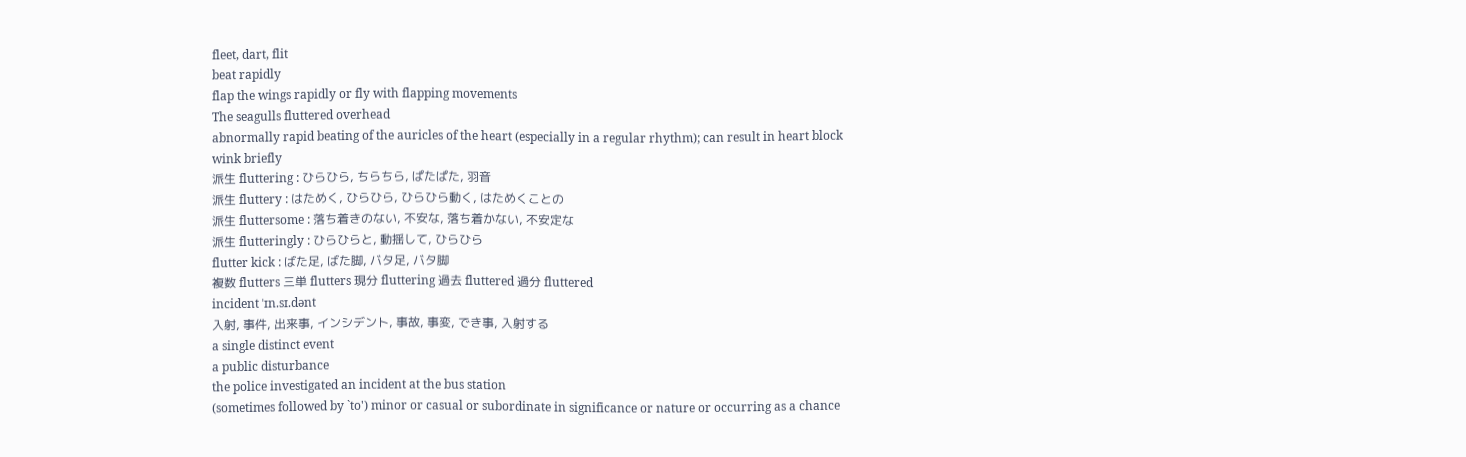fleet, dart, flit
beat rapidly
flap the wings rapidly or fly with flapping movements
The seagulls fluttered overhead
abnormally rapid beating of the auricles of the heart (especially in a regular rhythm); can result in heart block
wink briefly
派生 fluttering : ひらひら, ちらちら, ぱたぱた, 羽音
派生 fluttery : はためく, ひらひら, ひらひら動く, はためくことの
派生 fluttersome : 落ち着きのない, 不安な, 落ち着かない, 不安定な
派生 flutteringly : ひらひらと, 動揺して, ひらひら
flutter kick : ばた足, ばた脚, バタ足, バタ脚
複数 flutters 三単 flutters 現分 fluttering 過去 fluttered 過分 fluttered
incident ˈɪn.sɪ.dənt
入射, 事件, 出来事, インシデント, 事故, 事変, でき事, 入射する
a single distinct event
a public disturbance
the police investigated an incident at the bus station
(sometimes followed by `to') minor or casual or subordinate in significance or nature or occurring as a chance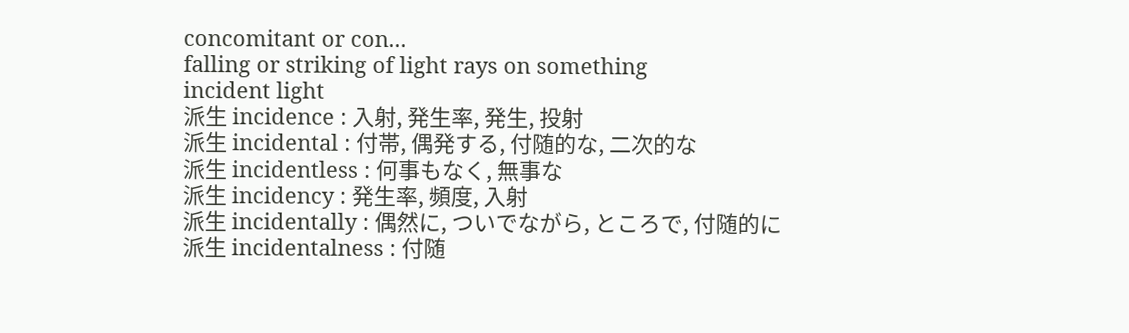concomitant or con...
falling or striking of light rays on something
incident light
派生 incidence : 入射, 発生率, 発生, 投射
派生 incidental : 付帯, 偶発する, 付随的な, 二次的な
派生 incidentless : 何事もなく, 無事な
派生 incidency : 発生率, 頻度, 入射
派生 incidentally : 偶然に, ついでながら, ところで, 付随的に
派生 incidentalness : 付随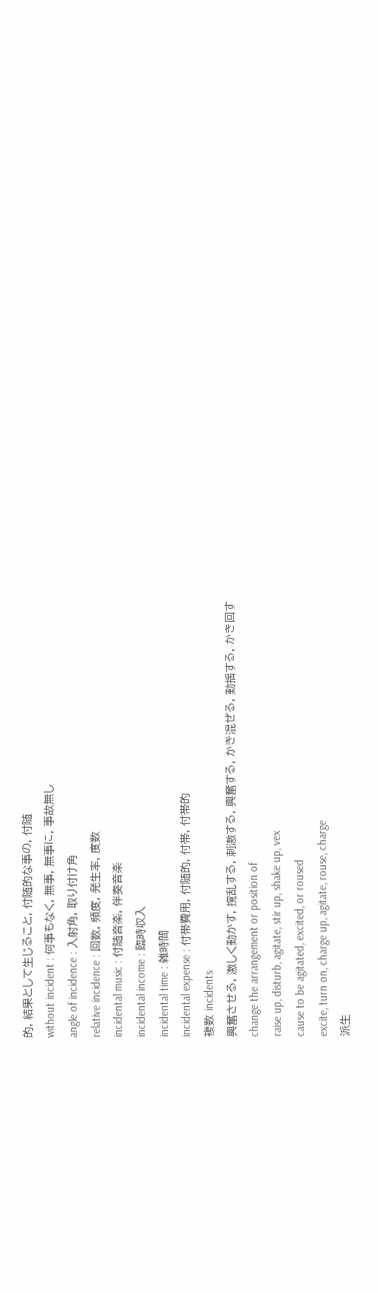的, 結果として生じること, 付随的な事の, 付随
without incident : 何事もなく, 無事, 無事に, 事故無し
angle of incidence : 入射角, 取り付け角
relative incidence : 回数, 頻度, 発生率, 度数
incidental music : 付随音楽, 伴奏音楽
incidental income : 臨時収入
incidental time : 雑時間
incidental expense : 付帯費用, 付随的, 付帯, 付帯的
複数 incidents
興奮させる, 激しく動かす, 撹乱する, 刺激する, 興奮する, かき混ぜる, 動揺する, かき回す
change the arrangement or position of
raise up, disturb, agitate, stir up, shake up, vex
cause to be agitated, excited, or roused
excite, turn on, charge up, agitate, rouse, charge
派生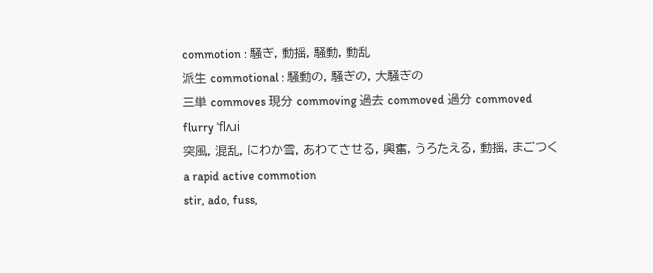commotion : 騒ぎ, 動揺, 騒動, 動乱
派生 commotional : 騒動の, 騒ぎの, 大騒ぎの
三単 commoves 現分 commoving 過去 commoved 過分 commoved
flurry ˈflʌɹi
突風, 混乱, にわか雪, あわてさせる, 興奮, うろたえる, 動揺, まごつく
a rapid active commotion
stir, ado, fuss,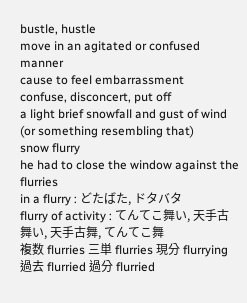bustle, hustle
move in an agitated or confused manner
cause to feel embarrassment
confuse, disconcert, put off
a light brief snowfall and gust of wind (or something resembling that)
snow flurry
he had to close the window against the flurries
in a flurry : どたばた, ドタバタ
flurry of activity : てんてこ舞い, 天手古舞い, 天手古舞, てんてこ舞
複数 flurries 三単 flurries 現分 flurrying 過去 flurried 過分 flurried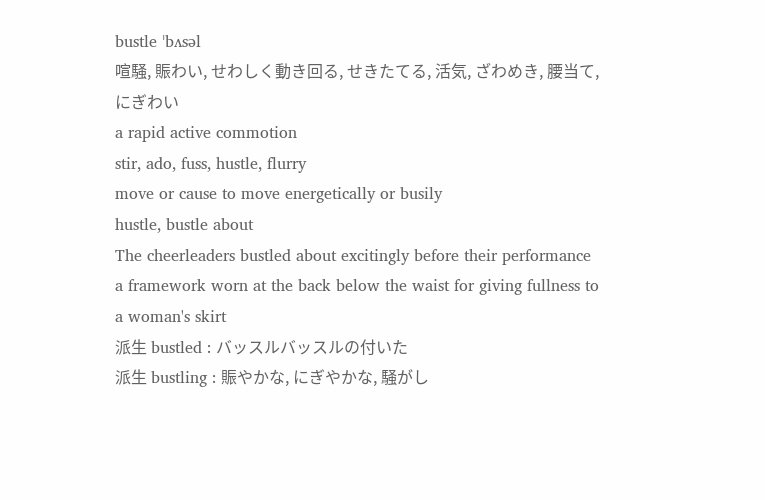bustle ˈbʌsəl
喧騒, 賑わい, せわしく動き回る, せきたてる, 活気, ざわめき, 腰当て, にぎわい
a rapid active commotion
stir, ado, fuss, hustle, flurry
move or cause to move energetically or busily
hustle, bustle about
The cheerleaders bustled about excitingly before their performance
a framework worn at the back below the waist for giving fullness to a woman's skirt
派生 bustled : バッスルバッスルの付いた
派生 bustling : 賑やかな, にぎやかな, 騒がし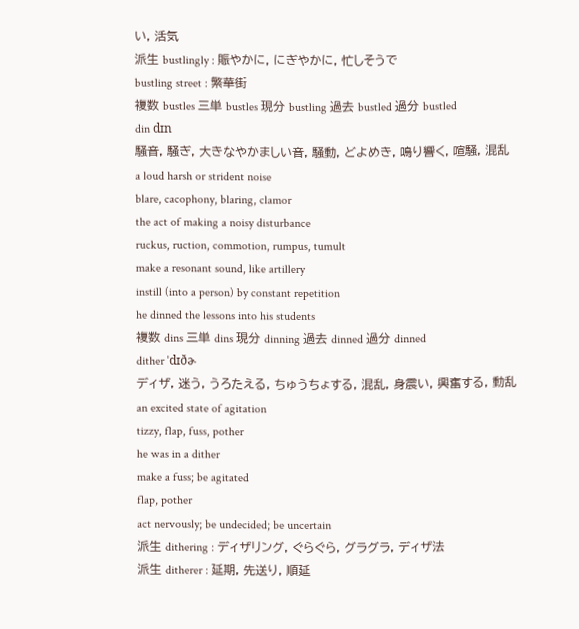い, 活気
派生 bustlingly : 賑やかに, にぎやかに, 忙しそうで
bustling street : 繁華街
複数 bustles 三単 bustles 現分 bustling 過去 bustled 過分 bustled
din dɪn
騒音, 騒ぎ, 大きなやかましい音, 騒動, どよめき, 鳴り響く, 喧騒, 混乱
a loud harsh or strident noise
blare, cacophony, blaring, clamor
the act of making a noisy disturbance
ruckus, ruction, commotion, rumpus, tumult
make a resonant sound, like artillery
instill (into a person) by constant repetition
he dinned the lessons into his students
複数 dins 三単 dins 現分 dinning 過去 dinned 過分 dinned
dither ˈdɪðɚ
ディザ, 迷う, うろたえる, ちゅうちょする, 混乱, 身震い, 興奮する, 動乱
an excited state of agitation
tizzy, flap, fuss, pother
he was in a dither
make a fuss; be agitated
flap, pother
act nervously; be undecided; be uncertain
派生 dithering : ディザリング, ぐらぐら, グラグラ, ディザ法
派生 ditherer : 延期, 先送り, 順延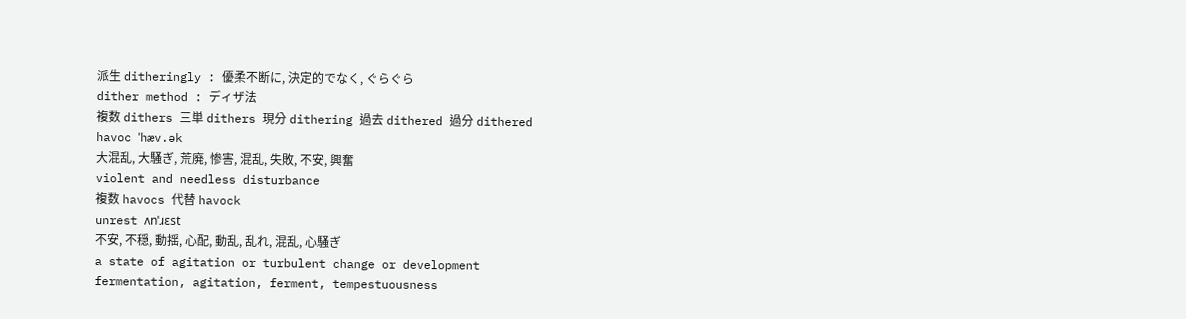派生 ditheringly : 優柔不断に, 決定的でなく, ぐらぐら
dither method : ディザ法
複数 dithers 三単 dithers 現分 dithering 過去 dithered 過分 dithered
havoc ˈhæv.ək
大混乱, 大騒ぎ, 荒廃, 惨害, 混乱, 失敗, 不安, 興奮
violent and needless disturbance
複数 havocs 代替 havock
unrest ʌnˈɹɛst
不安, 不穏, 動揺, 心配, 動乱, 乱れ, 混乱, 心騒ぎ
a state of agitation or turbulent change or development
fermentation, agitation, ferment, tempestuousness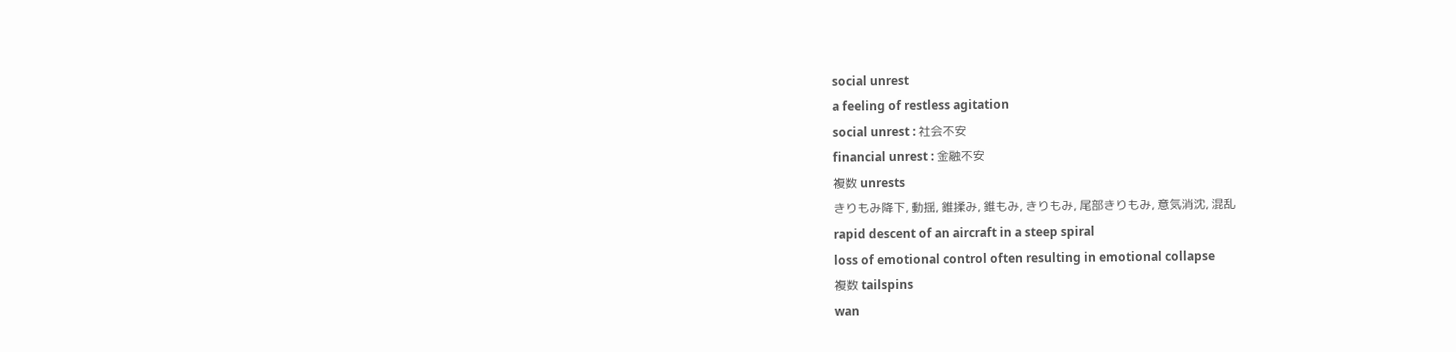social unrest
a feeling of restless agitation
social unrest : 社会不安
financial unrest : 金融不安
複数 unrests
きりもみ降下, 動揺, 錐揉み, 錐もみ, きりもみ, 尾部きりもみ, 意気消沈, 混乱
rapid descent of an aircraft in a steep spiral
loss of emotional control often resulting in emotional collapse
複数 tailspins
wan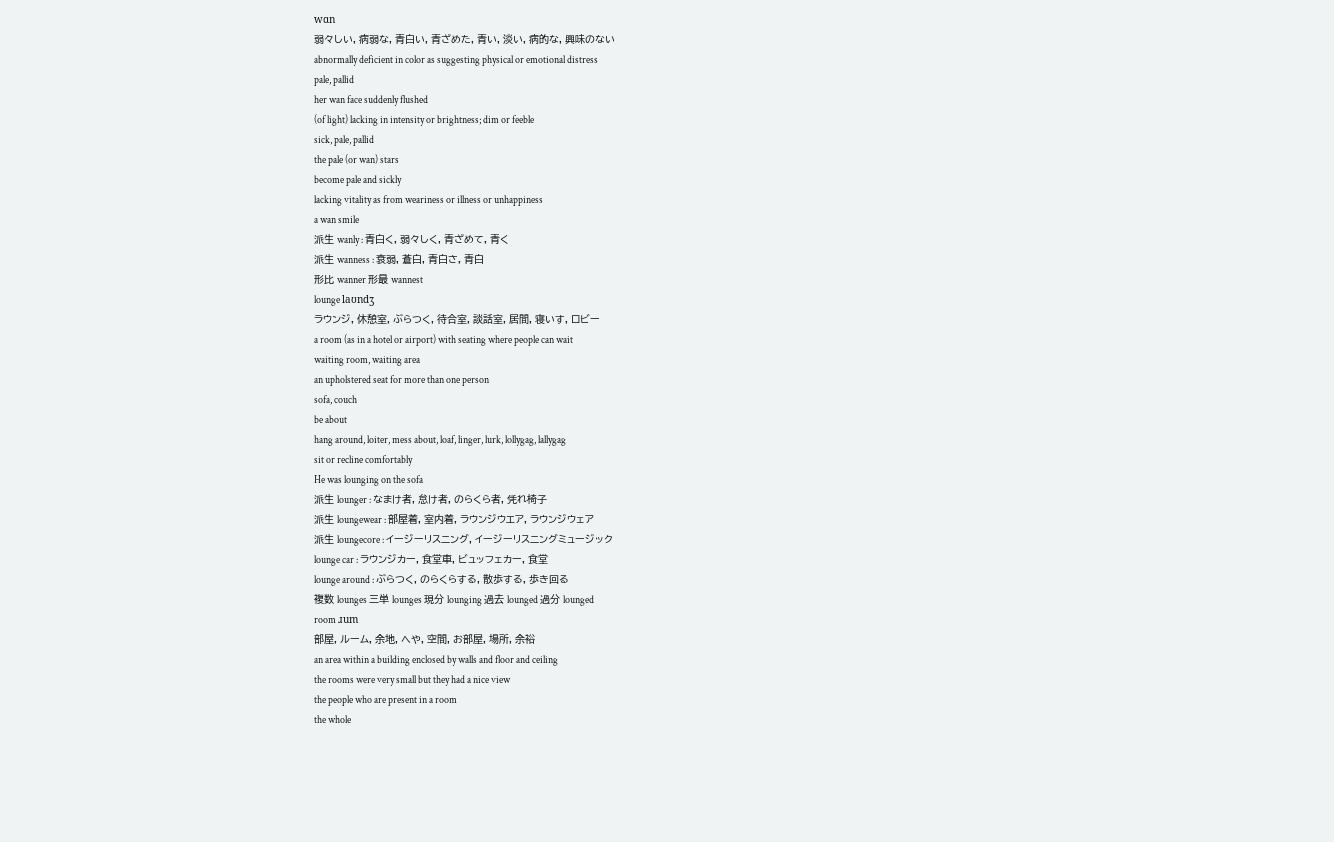wɑn
弱々しい, 病弱な, 青白い, 青ざめた, 青い, 淡い, 病的な, 興味のない
abnormally deficient in color as suggesting physical or emotional distress
pale, pallid
her wan face suddenly flushed
(of light) lacking in intensity or brightness; dim or feeble
sick, pale, pallid
the pale (or wan) stars
become pale and sickly
lacking vitality as from weariness or illness or unhappiness
a wan smile
派生 wanly : 青白く, 弱々しく, 青ざめて, 青く
派生 wanness : 衰弱, 蒼白, 青白さ, 青白
形比 wanner 形最 wannest
lounge laʊndʒ
ラウンジ, 休憩室, ぶらつく, 待合室, 談話室, 居間, 寝いす, ロビー
a room (as in a hotel or airport) with seating where people can wait
waiting room, waiting area
an upholstered seat for more than one person
sofa, couch
be about
hang around, loiter, mess about, loaf, linger, lurk, lollygag, lallygag
sit or recline comfortably
He was lounging on the sofa
派生 lounger : なまけ者, 怠け者, のらくら者, 凭れ椅子
派生 loungewear : 部屋着, 室内着, ラウンジウエア, ラウンジウェア
派生 loungecore : イージーリスニング, イージーリスニングミュージック
lounge car : ラウンジカー, 食堂車, ビュッフェカー, 食堂
lounge around : ぶらつく, のらくらする, 散歩する, 歩き回る
複数 lounges 三単 lounges 現分 lounging 過去 lounged 過分 lounged
room ɹum
部屋, ルーム, 余地, へや, 空間, お部屋, 場所, 余裕
an area within a building enclosed by walls and floor and ceiling
the rooms were very small but they had a nice view
the people who are present in a room
the whole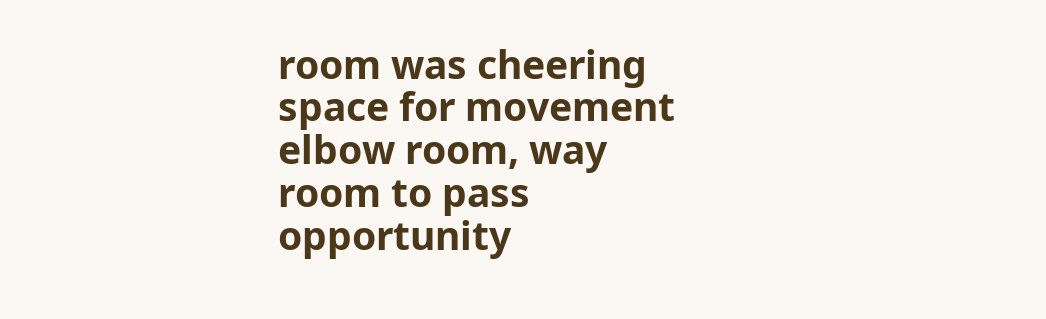room was cheering
space for movement
elbow room, way
room to pass
opportunity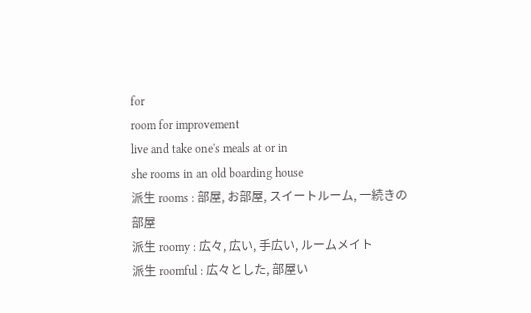for
room for improvement
live and take one's meals at or in
she rooms in an old boarding house
派生 rooms : 部屋, お部屋, スイートルーム, 一続きの部屋
派生 roomy : 広々, 広い, 手広い, ルームメイト
派生 roomful : 広々とした, 部屋い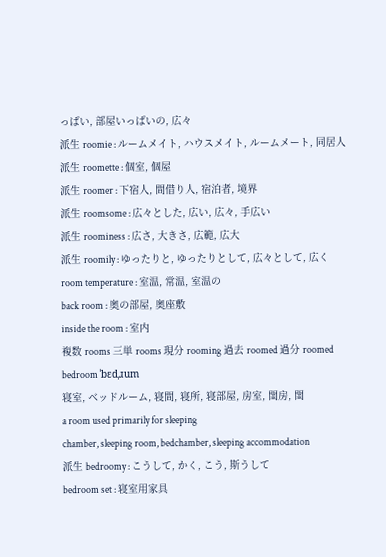っぱい, 部屋いっぱいの, 広々
派生 roomie : ルームメイト, ハウスメイト, ルームメート, 同居人
派生 roomette : 個室, 個屋
派生 roomer : 下宿人, 間借り人, 宿泊者, 境界
派生 roomsome : 広々とした, 広い, 広々, 手広い
派生 roominess : 広さ, 大きさ, 広範, 広大
派生 roomily : ゆったりと, ゆったりとして, 広々として, 広く
room temperature : 室温, 常温, 室温の
back room : 奥の部屋, 奥座敷
inside the room : 室内
複数 rooms 三単 rooms 現分 rooming 過去 roomed 過分 roomed
bedroom ˈbɛdˌɹum
寝室, ベッドルーム, 寝間, 寝所, 寝部屋, 房室, 閨房, 閨
a room used primarily for sleeping
chamber, sleeping room, bedchamber, sleeping accommodation
派生 bedroomy : こうして, かく, こう, 斯うして
bedroom set : 寝室用家具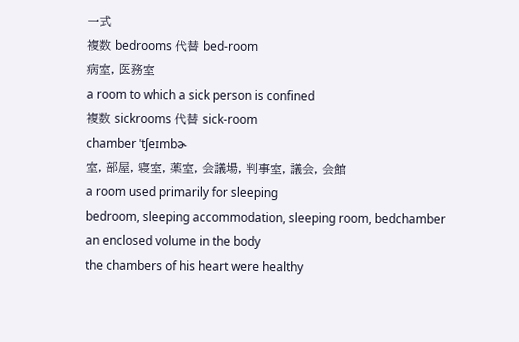一式
複数 bedrooms 代替 bed-room
病室, 医務室
a room to which a sick person is confined
複数 sickrooms 代替 sick-room
chamber ˈtʃeɪmbɚ
室, 部屋, 寝室, 薬室, 会議場, 判事室, 議会, 会館
a room used primarily for sleeping
bedroom, sleeping accommodation, sleeping room, bedchamber
an enclosed volume in the body
the chambers of his heart were healthy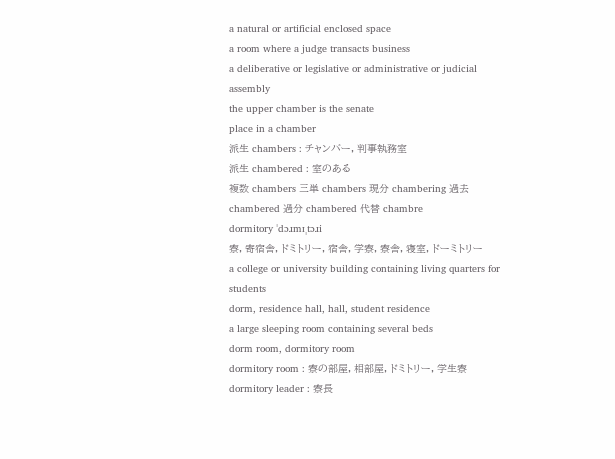a natural or artificial enclosed space
a room where a judge transacts business
a deliberative or legislative or administrative or judicial assembly
the upper chamber is the senate
place in a chamber
派生 chambers : チャンバー, 判事執務室
派生 chambered : 室のある
複数 chambers 三単 chambers 現分 chambering 過去 chambered 過分 chambered 代替 chambre
dormitory ˈdɔɹmɪˌtɔɹi
寮, 寄宿舎, ドミトリー, 宿舎, 学寮, 寮舎, 寝室, ドーミトリー
a college or university building containing living quarters for students
dorm, residence hall, hall, student residence
a large sleeping room containing several beds
dorm room, dormitory room
dormitory room : 寮の部屋, 相部屋, ドミトリー, 学生寮
dormitory leader : 寮長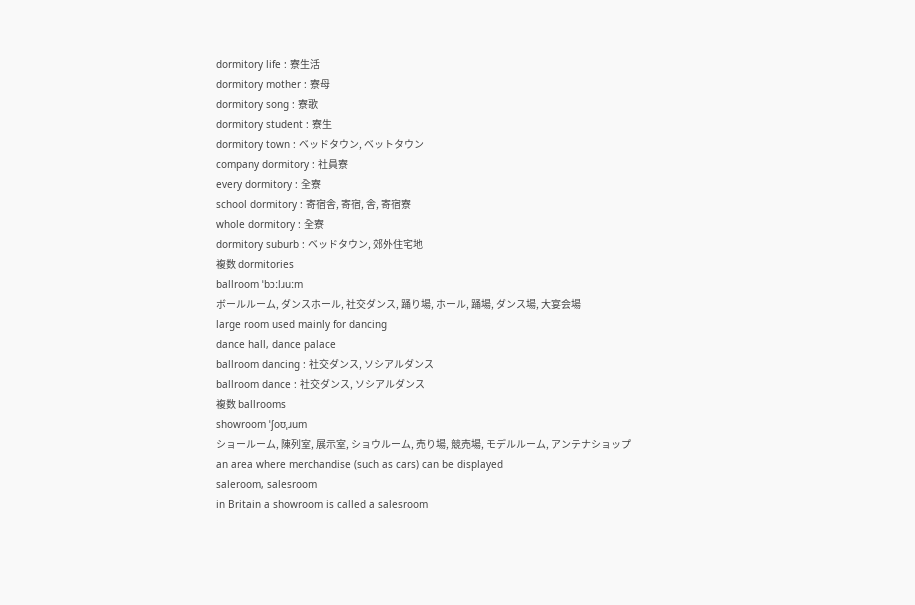dormitory life : 寮生活
dormitory mother : 寮母
dormitory song : 寮歌
dormitory student : 寮生
dormitory town : ベッドタウン, ベットタウン
company dormitory : 社員寮
every dormitory : 全寮
school dormitory : 寄宿舎, 寄宿, 舎, 寄宿寮
whole dormitory : 全寮
dormitory suburb : ベッドタウン, 郊外住宅地
複数 dormitories
ballroom ˈbɔːlɹuːm
ボールルーム, ダンスホール, 社交ダンス, 踊り場, ホール, 踊場, ダンス場, 大宴会場
large room used mainly for dancing
dance hall, dance palace
ballroom dancing : 社交ダンス, ソシアルダンス
ballroom dance : 社交ダンス, ソシアルダンス
複数 ballrooms
showroom ˈʃoʊˌɹum
ショールーム, 陳列室, 展示室, ショウルーム, 売り場, 競売場, モデルルーム, アンテナショップ
an area where merchandise (such as cars) can be displayed
saleroom, salesroom
in Britain a showroom is called a salesroom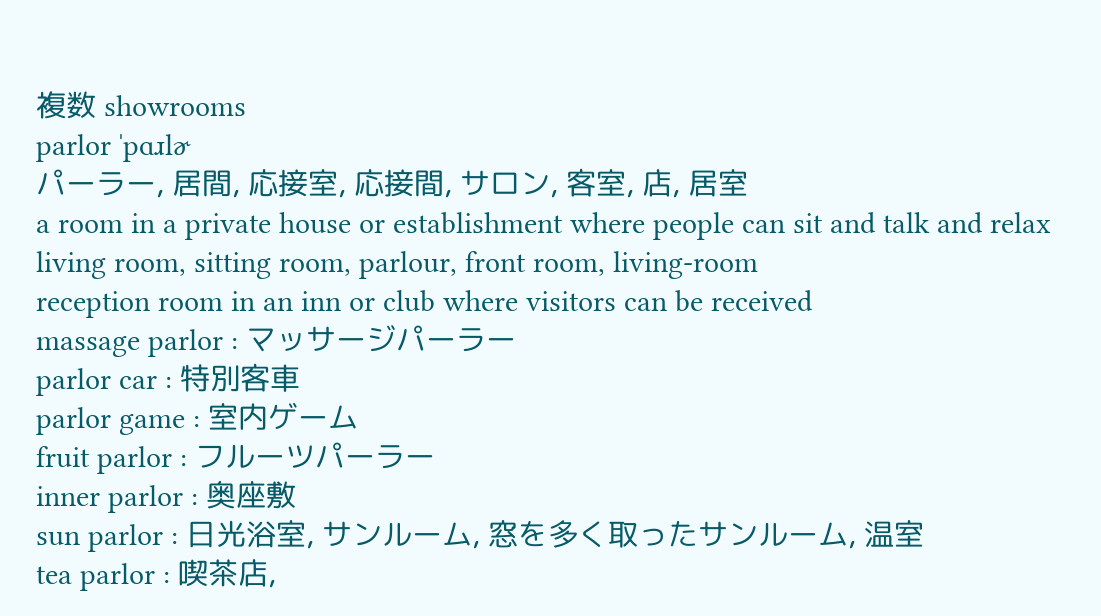複数 showrooms
parlor ˈpɑɹlɚ
パーラー, 居間, 応接室, 応接間, サロン, 客室, 店, 居室
a room in a private house or establishment where people can sit and talk and relax
living room, sitting room, parlour, front room, living-room
reception room in an inn or club where visitors can be received
massage parlor : マッサージパーラー
parlor car : 特別客車
parlor game : 室内ゲーム
fruit parlor : フルーツパーラー
inner parlor : 奥座敷
sun parlor : 日光浴室, サンルーム, 窓を多く取ったサンルーム, 温室
tea parlor : 喫茶店,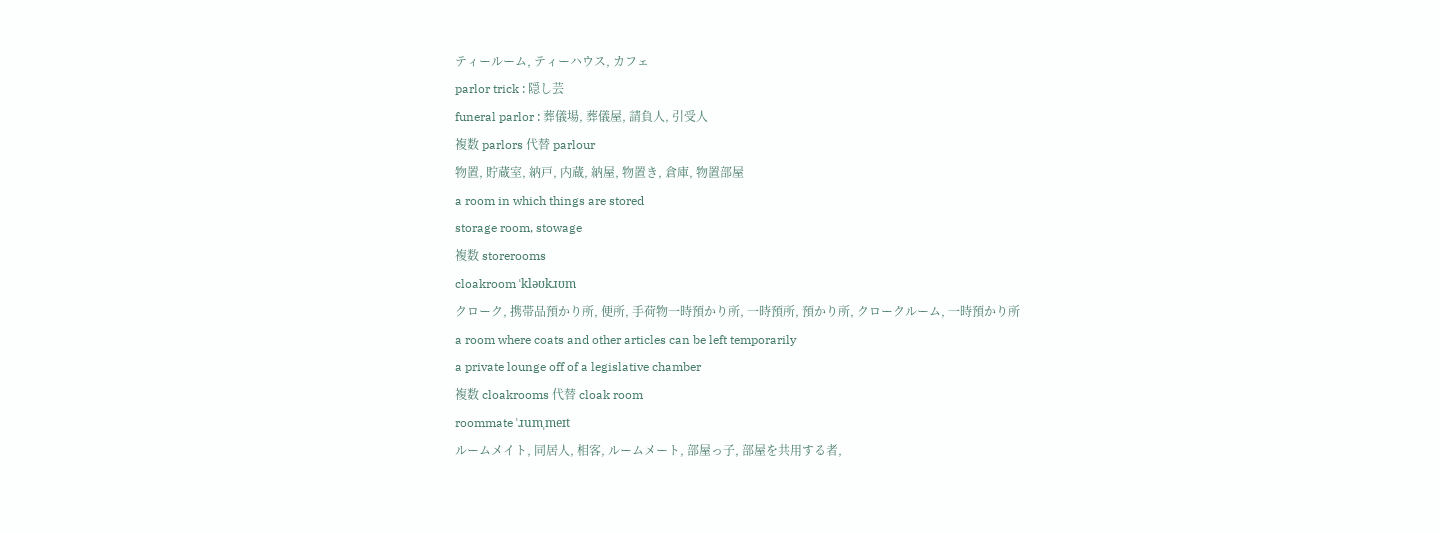ティールーム, ティーハウス, カフェ
parlor trick : 隠し芸
funeral parlor : 葬儀場, 葬儀屋, 請負人, 引受人
複数 parlors 代替 parlour
物置, 貯蔵室, 納戸, 内蔵, 納屋, 物置き, 倉庫, 物置部屋
a room in which things are stored
storage room, stowage
複数 storerooms
cloakroom ˈkləʊkɹʊm
クローク, 携帯品預かり所, 便所, 手荷物一時預かり所, 一時預所, 預かり所, クロークルーム, 一時預かり所
a room where coats and other articles can be left temporarily
a private lounge off of a legislative chamber
複数 cloakrooms 代替 cloak room
roommate ˈɹumˌmeɪt
ルームメイト, 同居人, 相客, ルームメート, 部屋っ子, 部屋を共用する者,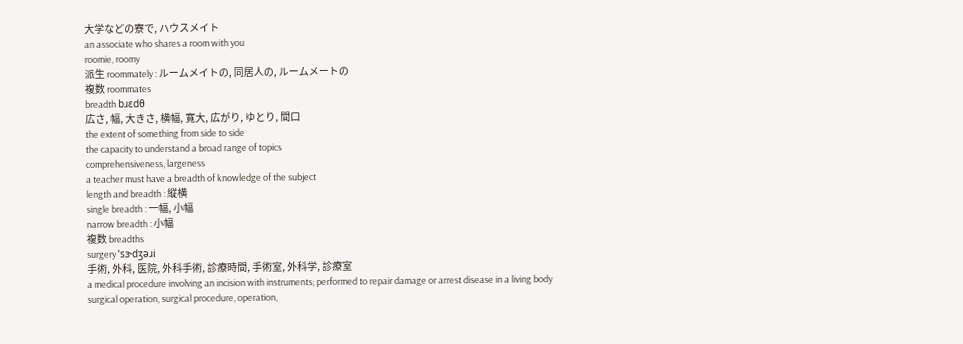大学などの寮で, ハウスメイト
an associate who shares a room with you
roomie, roomy
派生 roommately : ルームメイトの, 同居人の, ルームメートの
複数 roommates
breadth bɹɛdθ
広さ, 幅, 大きさ, 横幅, 寛大, 広がり, ゆとり, 間口
the extent of something from side to side
the capacity to understand a broad range of topics
comprehensiveness, largeness
a teacher must have a breadth of knowledge of the subject
length and breadth : 縦横
single breadth : 一幅, 小幅
narrow breadth : 小幅
複数 breadths
surgery ˈsɝdʒəɹi
手術, 外科, 医院, 外科手術, 診療時間, 手術室, 外科学, 診療室
a medical procedure involving an incision with instruments; performed to repair damage or arrest disease in a living body
surgical operation, surgical procedure, operation,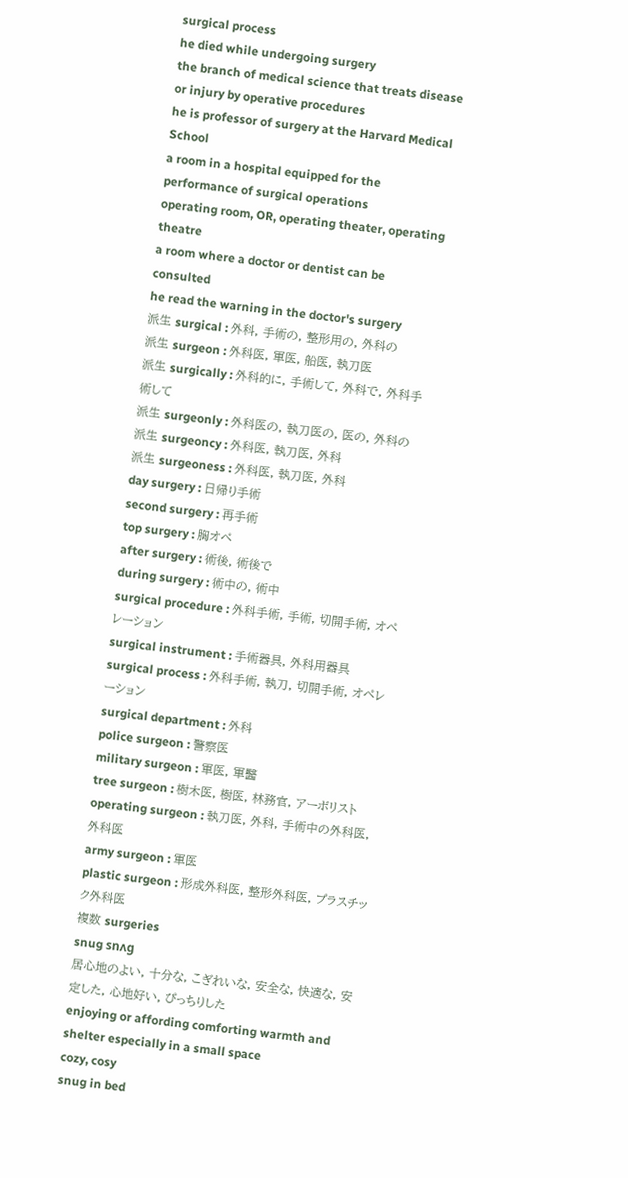surgical process
he died while undergoing surgery
the branch of medical science that treats disease or injury by operative procedures
he is professor of surgery at the Harvard Medical School
a room in a hospital equipped for the performance of surgical operations
operating room, OR, operating theater, operating theatre
a room where a doctor or dentist can be consulted
he read the warning in the doctor's surgery
派生 surgical : 外科, 手術の, 整形用の, 外科の
派生 surgeon : 外科医, 軍医, 船医, 執刀医
派生 surgically : 外科的に, 手術して, 外科で, 外科手術して
派生 surgeonly : 外科医の, 執刀医の, 医の, 外科の
派生 surgeoncy : 外科医, 執刀医, 外科
派生 surgeoness : 外科医, 執刀医, 外科
day surgery : 日帰り手術
second surgery : 再手術
top surgery : 胸オペ
after surgery : 術後, 術後で
during surgery : 術中の, 術中
surgical procedure : 外科手術, 手術, 切開手術, オペレーション
surgical instrument : 手術器具, 外科用器具
surgical process : 外科手術, 執刀, 切開手術, オペレーション
surgical department : 外科
police surgeon : 警察医
military surgeon : 軍医, 軍醫
tree surgeon : 樹木医, 樹医, 林務官, アーボリスト
operating surgeon : 執刀医, 外科, 手術中の外科医, 外科医
army surgeon : 軍医
plastic surgeon : 形成外科医, 整形外科医, プラスチック外科医
複数 surgeries
snug snʌɡ
居心地のよい, 十分な, こぎれいな, 安全な, 快適な, 安定した, 心地好い, ぴっちりした
enjoying or affording comforting warmth and shelter especially in a small space
cozy, cosy
snug in bed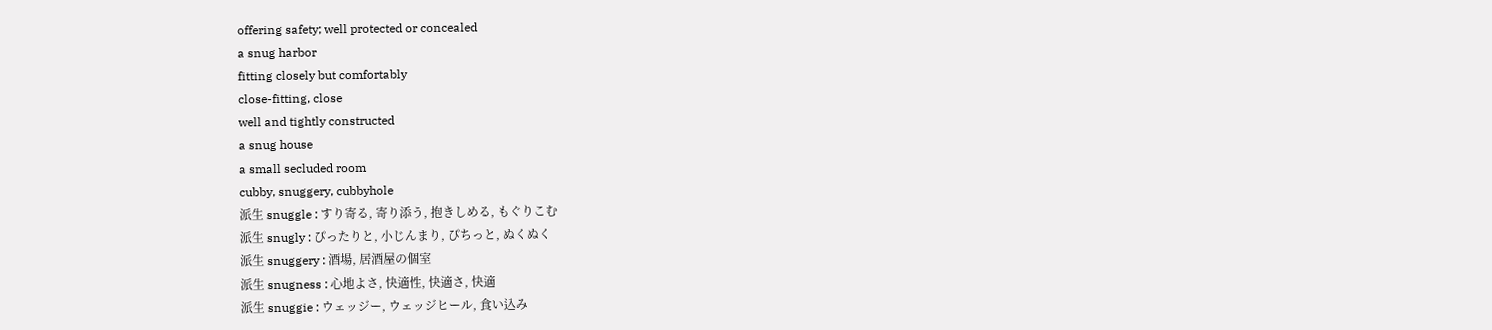offering safety; well protected or concealed
a snug harbor
fitting closely but comfortably
close-fitting, close
well and tightly constructed
a snug house
a small secluded room
cubby, snuggery, cubbyhole
派生 snuggle : すり寄る, 寄り添う, 抱きしめる, もぐりこむ
派生 snugly : ぴったりと, 小じんまり, ぴちっと, ぬくぬく
派生 snuggery : 酒場, 居酒屋の個室
派生 snugness : 心地よさ, 快適性, 快適さ, 快適
派生 snuggie : ウェッジー, ウェッジヒール, 食い込み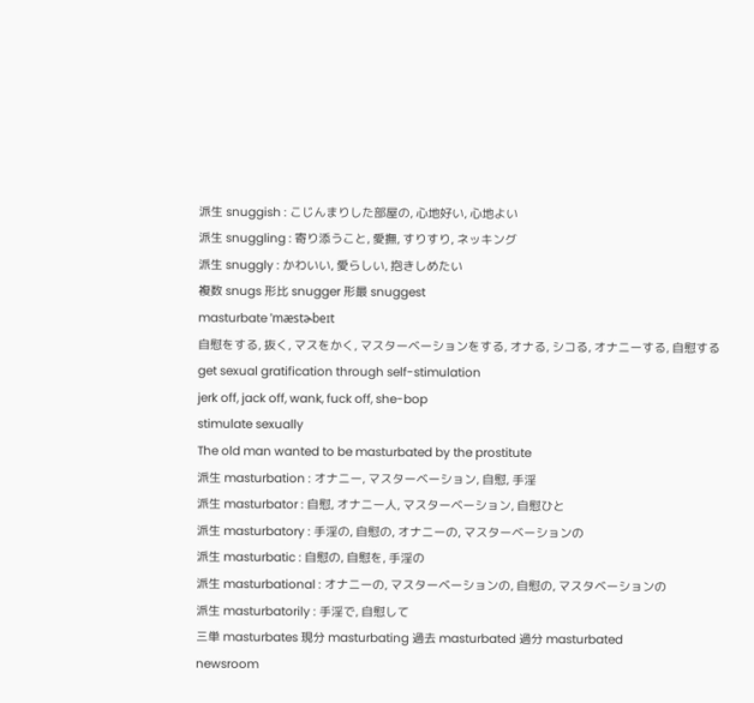派生 snuggish : こじんまりした部屋の, 心地好い, 心地よい
派生 snuggling : 寄り添うこと, 愛撫, すりすり, ネッキング
派生 snuggly : かわいい, 愛らしい, 抱きしめたい
複数 snugs 形比 snugger 形最 snuggest
masturbate ˈmæstɚbeɪt
自慰をする, 抜く, マスをかく, マスターベーションをする, オナる, シコる, オナニーする, 自慰する
get sexual gratification through self-stimulation
jerk off, jack off, wank, fuck off, she-bop
stimulate sexually
The old man wanted to be masturbated by the prostitute
派生 masturbation : オナニー, マスターベーション, 自慰, 手淫
派生 masturbator : 自慰, オナニー人, マスターベーション, 自慰ひと
派生 masturbatory : 手淫の, 自慰の, オナニーの, マスターベーションの
派生 masturbatic : 自慰の, 自慰を, 手淫の
派生 masturbational : オナニーの, マスターベーションの, 自慰の, マスタベーションの
派生 masturbatorily : 手淫で, 自慰して
三単 masturbates 現分 masturbating 過去 masturbated 過分 masturbated
newsroom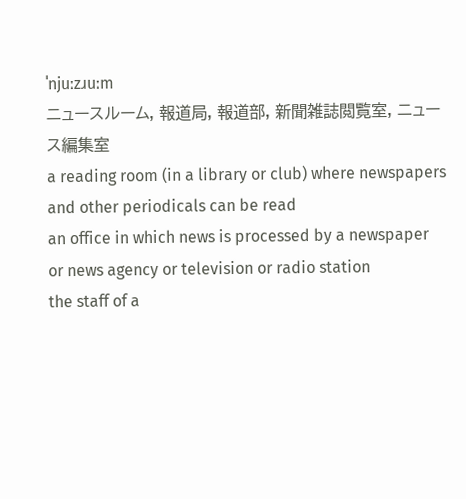ˈnjuːzɹuːm
ニュースルーム, 報道局, 報道部, 新聞雑誌閲覧室, ニュース編集室
a reading room (in a library or club) where newspapers and other periodicals can be read
an office in which news is processed by a newspaper or news agency or television or radio station
the staff of a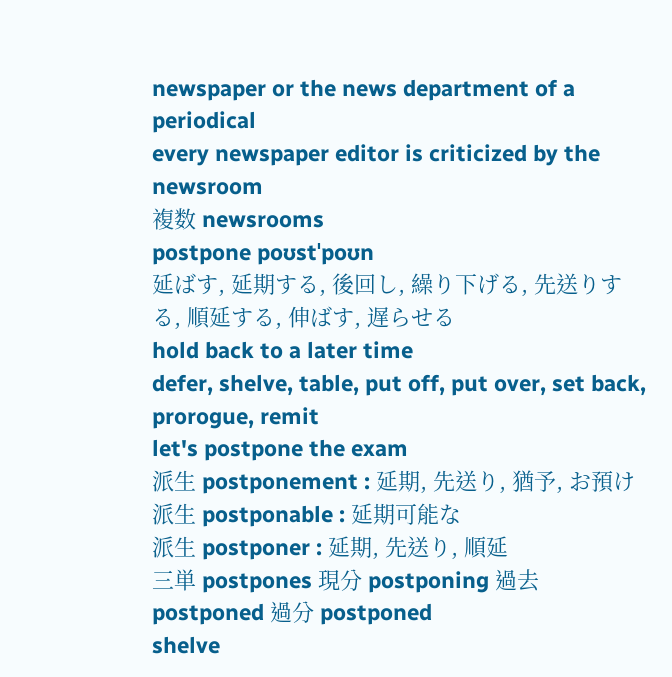newspaper or the news department of a periodical
every newspaper editor is criticized by the newsroom
複数 newsrooms
postpone poʊstˈpoʊn
延ばす, 延期する, 後回し, 繰り下げる, 先送りする, 順延する, 伸ばす, 遅らせる
hold back to a later time
defer, shelve, table, put off, put over, set back, prorogue, remit
let's postpone the exam
派生 postponement : 延期, 先送り, 猶予, お預け
派生 postponable : 延期可能な
派生 postponer : 延期, 先送り, 順延
三単 postpones 現分 postponing 過去 postponed 過分 postponed
shelve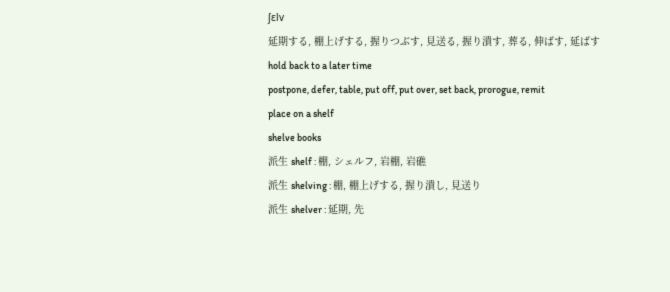ʃɛlv
延期する, 棚上げする, 握りつぶす, 見送る, 握り潰す, 葬る, 伸ばす, 延ばす
hold back to a later time
postpone, defer, table, put off, put over, set back, prorogue, remit
place on a shelf
shelve books
派生 shelf : 棚, シェルフ, 岩棚, 岩礁
派生 shelving : 棚, 棚上げする, 握り潰し, 見送り
派生 shelver : 延期, 先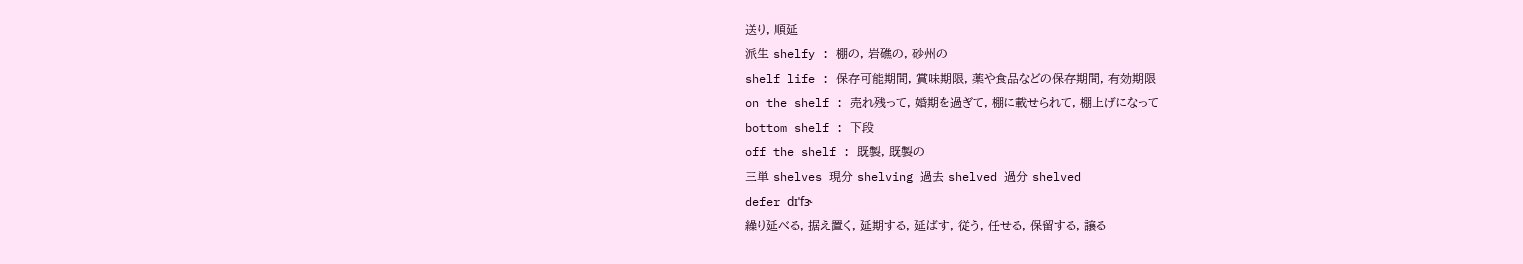送り, 順延
派生 shelfy : 棚の, 岩礁の, 砂州の
shelf life : 保存可能期間, 賞味期限, 薬や食品などの保存期間, 有効期限
on the shelf : 売れ残って, 婚期を過ぎて, 棚に載せられて, 棚上げになって
bottom shelf : 下段
off the shelf : 既製, 既製の
三単 shelves 現分 shelving 過去 shelved 過分 shelved
defer dɪˈfɝ
繰り延べる, 据え置く, 延期する, 延ばす, 従う, 任せる, 保留する, 譲る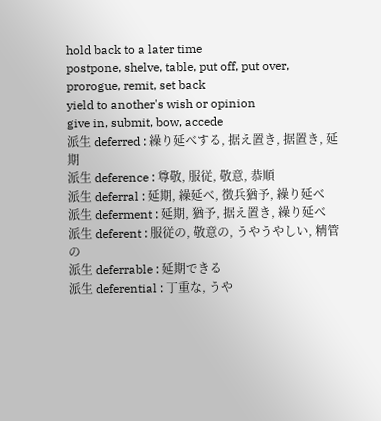hold back to a later time
postpone, shelve, table, put off, put over, prorogue, remit, set back
yield to another's wish or opinion
give in, submit, bow, accede
派生 deferred : 繰り延べする, 据え置き, 据置き, 延期
派生 deference : 尊敬, 服従, 敬意, 恭順
派生 deferral : 延期, 繰延べ, 徴兵猶予, 繰り延べ
派生 deferment : 延期, 猶予, 据え置き, 繰り延べ
派生 deferent : 服従の, 敬意の, うやうやしい, 精管の
派生 deferrable : 延期できる
派生 deferential : 丁重な, うや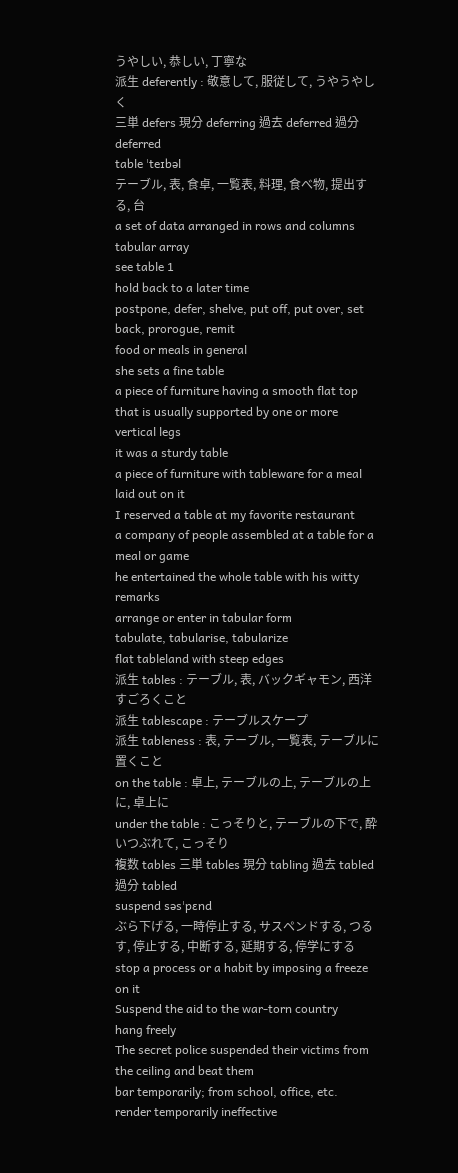うやしい, 恭しい, 丁寧な
派生 deferently : 敬意して, 服従して, うやうやしく
三単 defers 現分 deferring 過去 deferred 過分 deferred
table ˈteɪbəl
テーブル, 表, 食卓, 一覧表, 料理, 食べ物, 提出する, 台
a set of data arranged in rows and columns
tabular array
see table 1
hold back to a later time
postpone, defer, shelve, put off, put over, set back, prorogue, remit
food or meals in general
she sets a fine table
a piece of furniture having a smooth flat top that is usually supported by one or more vertical legs
it was a sturdy table
a piece of furniture with tableware for a meal laid out on it
I reserved a table at my favorite restaurant
a company of people assembled at a table for a meal or game
he entertained the whole table with his witty remarks
arrange or enter in tabular form
tabulate, tabularise, tabularize
flat tableland with steep edges
派生 tables : テーブル, 表, バックギャモン, 西洋すごろくこと
派生 tablescape : テーブルスケープ
派生 tableness : 表, テーブル, 一覧表, テーブルに置くこと
on the table : 卓上, テーブルの上, テーブルの上に, 卓上に
under the table : こっそりと, テーブルの下で, 酔いつぶれて, こっそり
複数 tables 三単 tables 現分 tabling 過去 tabled 過分 tabled
suspend səsˈpɛnd
ぶら下げる, 一時停止する, サスペンドする, つるす, 停止する, 中断する, 延期する, 停学にする
stop a process or a habit by imposing a freeze on it
Suspend the aid to the war-torn country
hang freely
The secret police suspended their victims from the ceiling and beat them
bar temporarily; from school, office, etc.
render temporarily ineffective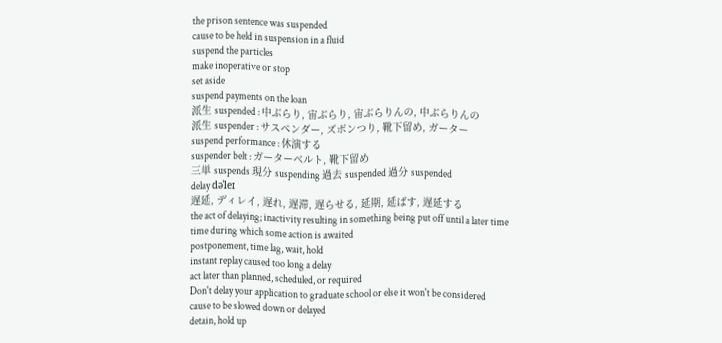the prison sentence was suspended
cause to be held in suspension in a fluid
suspend the particles
make inoperative or stop
set aside
suspend payments on the loan
派生 suspended : 中ぶらり, 宙ぶらり, 宙ぶらりんの, 中ぶらりんの
派生 suspender : サスペンダー, ズボンつり, 靴下留め, ガーター
suspend performance : 休演する
suspender belt : ガーターベルト, 靴下留め
三単 suspends 現分 suspending 過去 suspended 過分 suspended
delay dəˈleɪ
遅延, ディレイ, 遅れ, 遅滞, 遅らせる, 延期, 延ばす, 遅延する
the act of delaying; inactivity resulting in something being put off until a later time
time during which some action is awaited
postponement, time lag, wait, hold
instant replay caused too long a delay
act later than planned, scheduled, or required
Don't delay your application to graduate school or else it won't be considered
cause to be slowed down or delayed
detain, hold up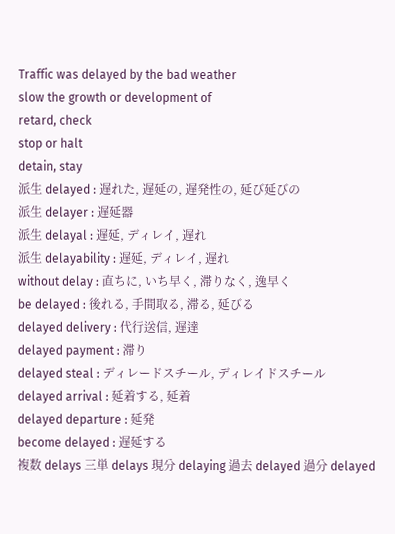Traffic was delayed by the bad weather
slow the growth or development of
retard, check
stop or halt
detain, stay
派生 delayed : 遅れた, 遅延の, 遅発性の, 延び延びの
派生 delayer : 遅延器
派生 delayal : 遅延, ディレイ, 遅れ
派生 delayability : 遅延, ディレイ, 遅れ
without delay : 直ちに, いち早く, 滞りなく, 逸早く
be delayed : 後れる, 手間取る, 滞る, 延びる
delayed delivery : 代行送信, 遅達
delayed payment : 滞り
delayed steal : ディレードスチール, ディレイドスチール
delayed arrival : 延着する, 延着
delayed departure : 延発
become delayed : 遅延する
複数 delays 三単 delays 現分 delaying 過去 delayed 過分 delayed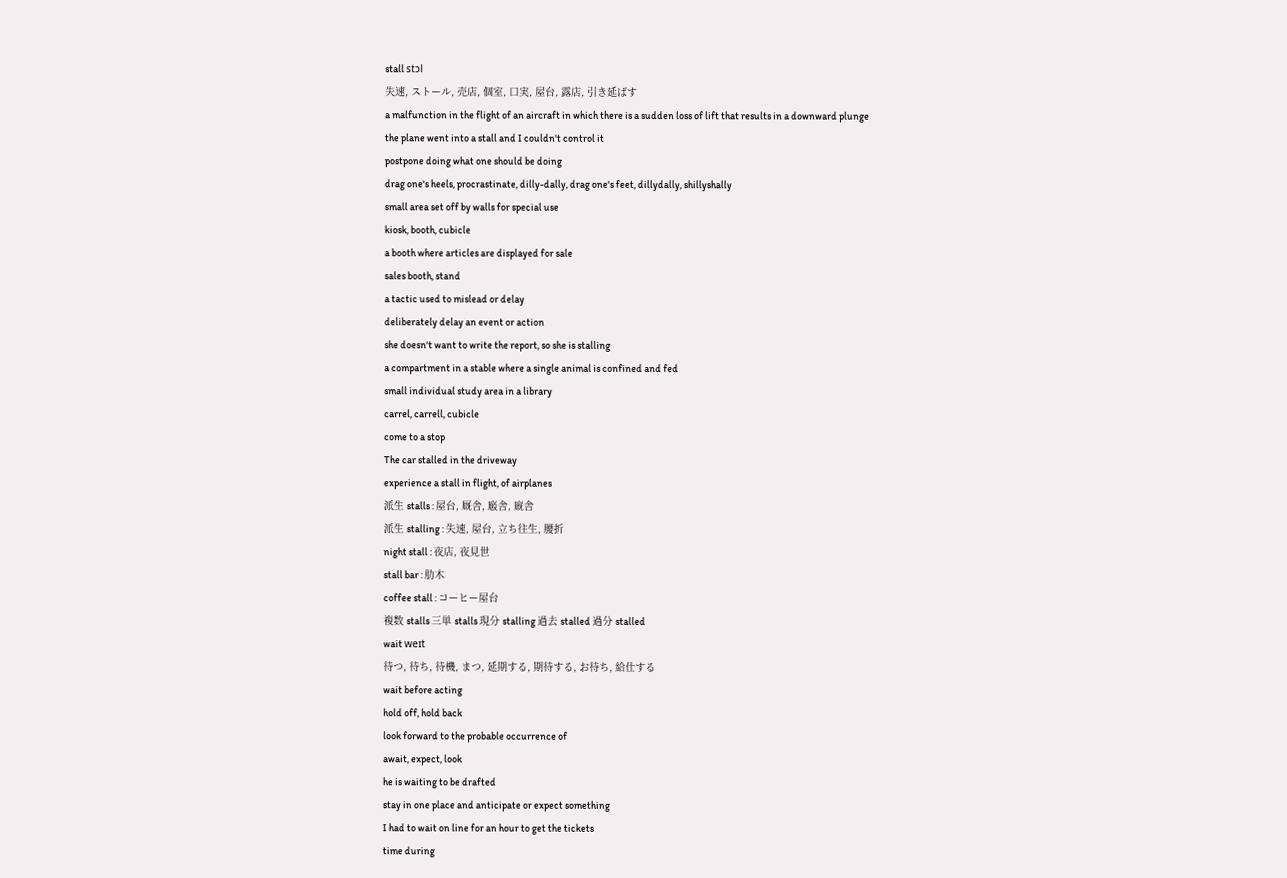stall stɔl
失速, ストール, 売店, 個室, 口実, 屋台, 露店, 引き延ばす
a malfunction in the flight of an aircraft in which there is a sudden loss of lift that results in a downward plunge
the plane went into a stall and I couldn't control it
postpone doing what one should be doing
drag one's heels, procrastinate, dilly-dally, drag one's feet, dillydally, shillyshally
small area set off by walls for special use
kiosk, booth, cubicle
a booth where articles are displayed for sale
sales booth, stand
a tactic used to mislead or delay
deliberately delay an event or action
she doesn't want to write the report, so she is stalling
a compartment in a stable where a single animal is confined and fed
small individual study area in a library
carrel, carrell, cubicle
come to a stop
The car stalled in the driveway
experience a stall in flight, of airplanes
派生 stalls : 屋台, 厩舎, 廏舎, 廐舎
派生 stalling : 失速, 屋台, 立ち往生, 腰折
night stall : 夜店, 夜見世
stall bar : 肋木
coffee stall : コーヒー屋台
複数 stalls 三単 stalls 現分 stalling 過去 stalled 過分 stalled
wait weɪt
待つ, 待ち, 待機, まつ, 延期する, 期待する, お待ち, 給仕する
wait before acting
hold off, hold back
look forward to the probable occurrence of
await, expect, look
he is waiting to be drafted
stay in one place and anticipate or expect something
I had to wait on line for an hour to get the tickets
time during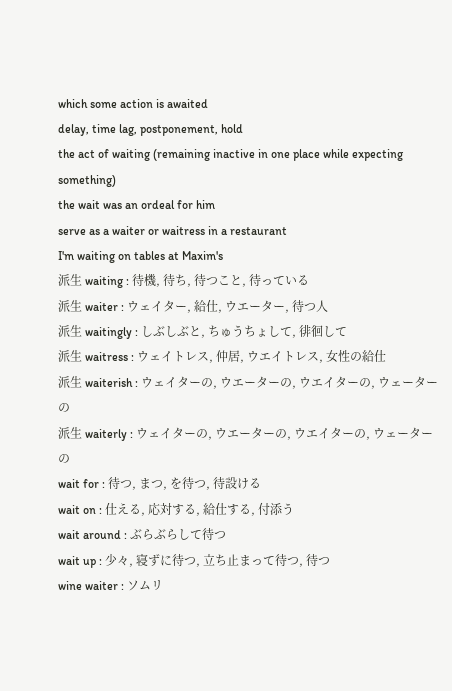which some action is awaited
delay, time lag, postponement, hold
the act of waiting (remaining inactive in one place while expecting something)
the wait was an ordeal for him
serve as a waiter or waitress in a restaurant
I'm waiting on tables at Maxim's
派生 waiting : 待機, 待ち, 待つこと, 待っている
派生 waiter : ウェイター, 給仕, ウエーター, 待つ人
派生 waitingly : しぶしぶと, ちゅうちょして, 徘徊して
派生 waitress : ウェイトレス, 仲居, ウエイトレス, 女性の給仕
派生 waiterish : ウェイターの, ウエーターの, ウエイターの, ウェーターの
派生 waiterly : ウェイターの, ウエーターの, ウエイターの, ウェーターの
wait for : 待つ, まつ, を待つ, 待設ける
wait on : 仕える, 応対する, 給仕する, 付添う
wait around : ぶらぶらして待つ
wait up : 少々, 寝ずに待つ, 立ち止まって待つ, 待つ
wine waiter : ソムリ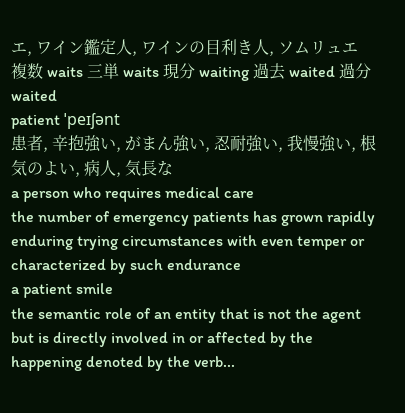エ, ワイン鑑定人, ワインの目利き人, ソムリュエ
複数 waits 三単 waits 現分 waiting 過去 waited 過分 waited
patient ˈpeɪʃənt
患者, 辛抱強い, がまん強い, 忍耐強い, 我慢強い, 根気のよい, 病人, 気長な
a person who requires medical care
the number of emergency patients has grown rapidly
enduring trying circumstances with even temper or characterized by such endurance
a patient smile
the semantic role of an entity that is not the agent but is directly involved in or affected by the happening denoted by the verb...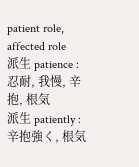patient role, affected role
派生 patience : 忍耐, 我慢, 辛抱, 根気
派生 patiently : 辛抱強く, 根気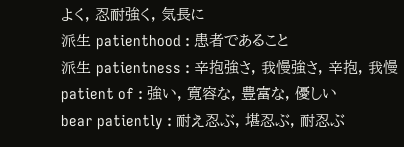よく, 忍耐強く, 気長に
派生 patienthood : 患者であること
派生 patientness : 辛抱強さ, 我慢強さ, 辛抱, 我慢
patient of : 強い, 寛容な, 豊富な, 優しい
bear patiently : 耐え忍ぶ, 堪忍ぶ, 耐忍ぶ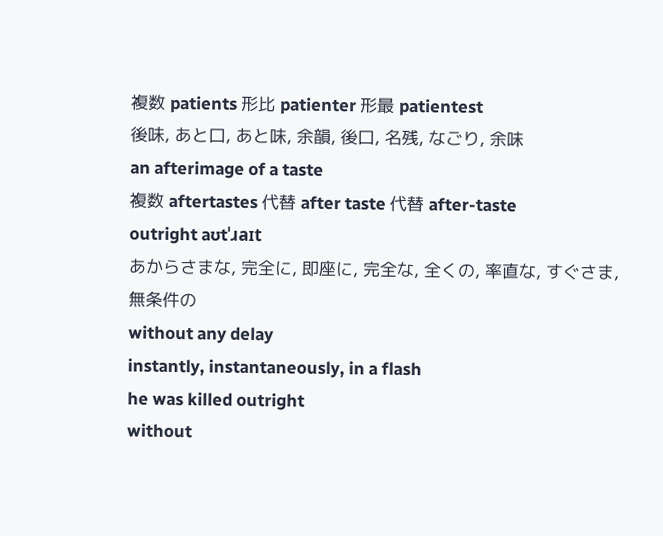複数 patients 形比 patienter 形最 patientest
後味, あと口, あと味, 余韻, 後口, 名残, なごり, 余味
an afterimage of a taste
複数 aftertastes 代替 after taste 代替 after-taste
outright aʊtˈɹaɪt
あからさまな, 完全に, 即座に, 完全な, 全くの, 率直な, すぐさま, 無条件の
without any delay
instantly, instantaneously, in a flash
he was killed outright
without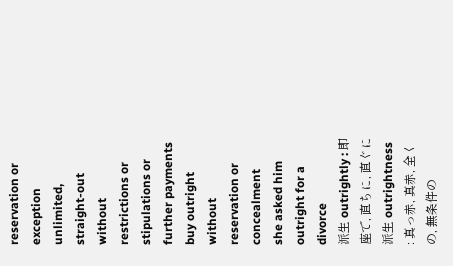reservation or exception
unlimited, straight-out
without restrictions or stipulations or further payments
buy outright
without reservation or concealment
she asked him outright for a divorce
派生 outrightly : 即座で, 直ちに, 直ぐに
派生 outrightness : 真っ赤, 真赤, 全くの, 無条件の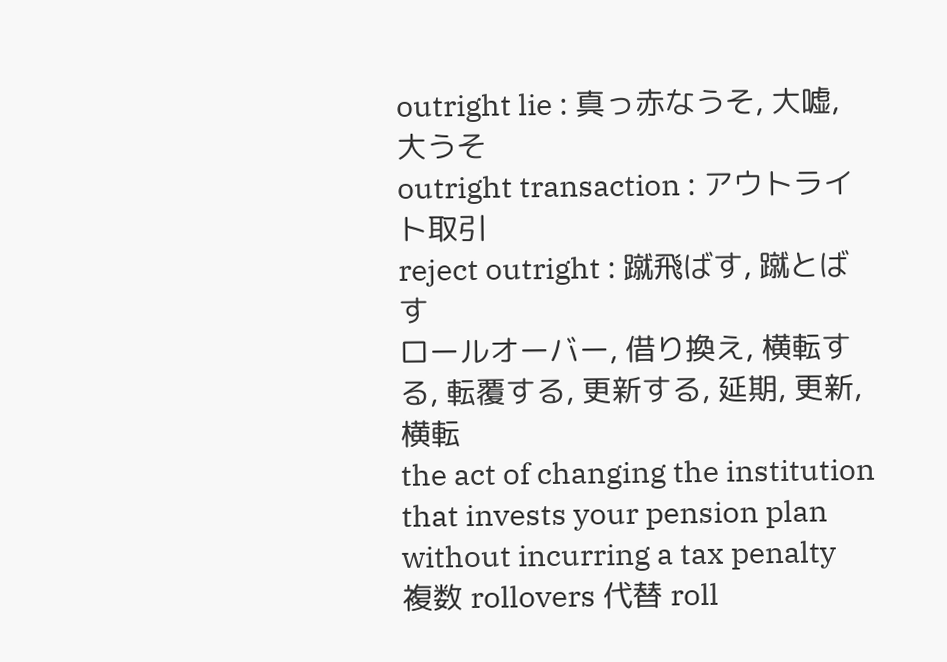outright lie : 真っ赤なうそ, 大嘘, 大うそ
outright transaction : アウトライト取引
reject outright : 蹴飛ばす, 蹴とばす
ロールオーバー, 借り換え, 横転する, 転覆する, 更新する, 延期, 更新, 横転
the act of changing the institution that invests your pension plan without incurring a tax penalty
複数 rollovers 代替 roll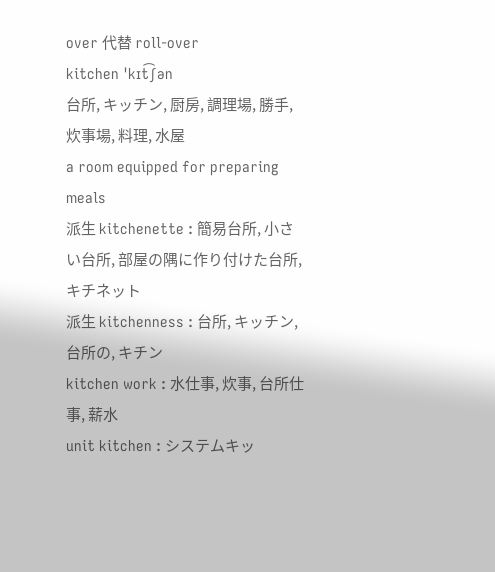over 代替 roll-over
kitchen ˈkɪt͡ʃən
台所, キッチン, 厨房, 調理場, 勝手, 炊事場, 料理, 水屋
a room equipped for preparing meals
派生 kitchenette : 簡易台所, 小さい台所, 部屋の隅に作り付けた台所, キチネット
派生 kitchenness : 台所, キッチン, 台所の, キチン
kitchen work : 水仕事, 炊事, 台所仕事, 薪水
unit kitchen : システムキッ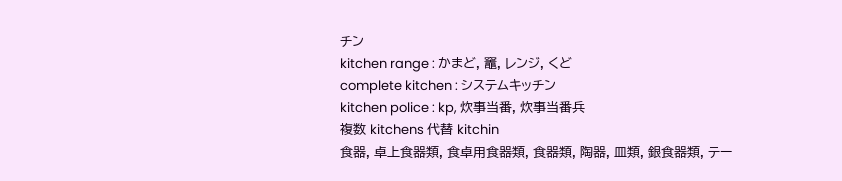チン
kitchen range : かまど, 竈, レンジ, くど
complete kitchen : システムキッチン
kitchen police : kp, 炊事当番, 炊事当番兵
複数 kitchens 代替 kitchin
食器, 卓上食器類, 食卓用食器類, 食器類, 陶器, 皿類, 銀食器類, テー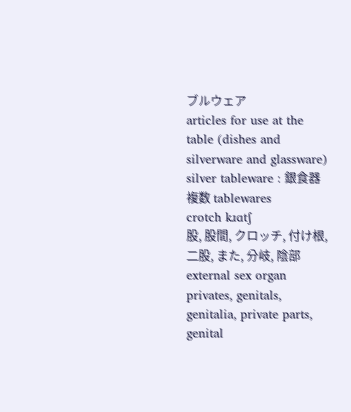ブルウェア
articles for use at the table (dishes and silverware and glassware)
silver tableware : 銀食器
複数 tablewares
crotch kɹɑtʃ
股, 股間, クロッチ, 付け根, 二股, また, 分岐, 陰部
external sex organ
privates, genitals, genitalia, private parts, genital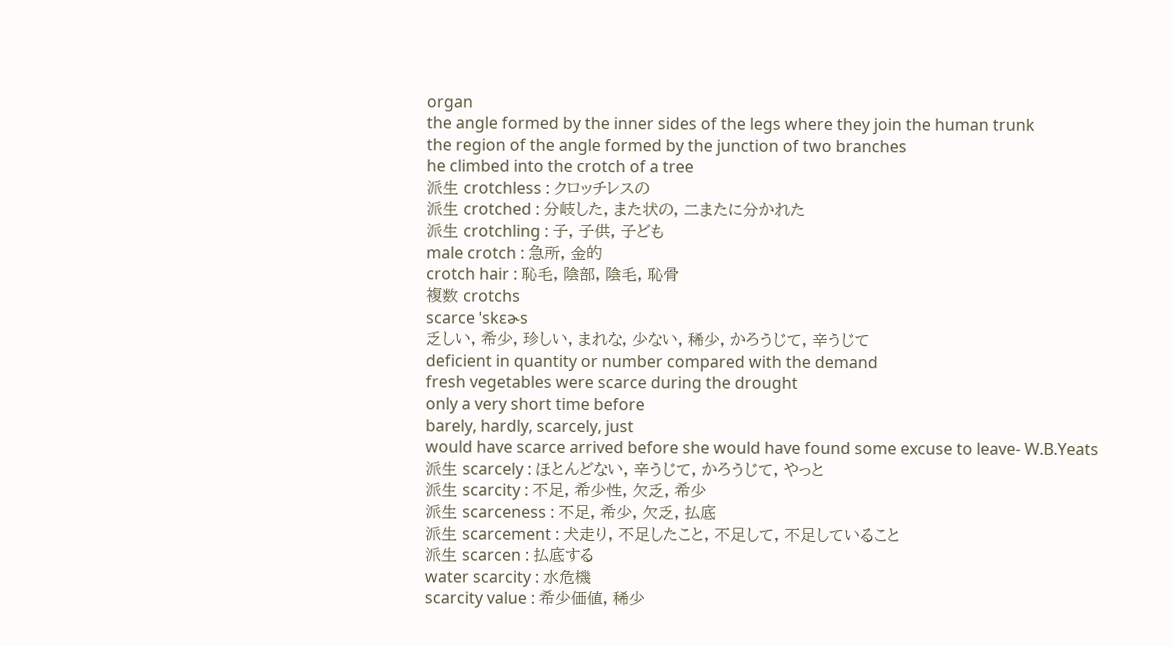organ
the angle formed by the inner sides of the legs where they join the human trunk
the region of the angle formed by the junction of two branches
he climbed into the crotch of a tree
派生 crotchless : クロッチレスの
派生 crotched : 分岐した, また状の, 二またに分かれた
派生 crotchling : 子, 子供, 子ども
male crotch : 急所, 金的
crotch hair : 恥毛, 陰部, 陰毛, 恥骨
複数 crotchs
scarce ˈskɛɚs
乏しい, 希少, 珍しい, まれな, 少ない, 稀少, かろうじて, 辛うじて
deficient in quantity or number compared with the demand
fresh vegetables were scarce during the drought
only a very short time before
barely, hardly, scarcely, just
would have scarce arrived before she would have found some excuse to leave- W.B.Yeats
派生 scarcely : ほとんどない, 辛うじて, かろうじて, やっと
派生 scarcity : 不足, 希少性, 欠乏, 希少
派生 scarceness : 不足, 希少, 欠乏, 払底
派生 scarcement : 犬走り, 不足したこと, 不足して, 不足していること
派生 scarcen : 払底する
water scarcity : 水危機
scarcity value : 希少価値, 稀少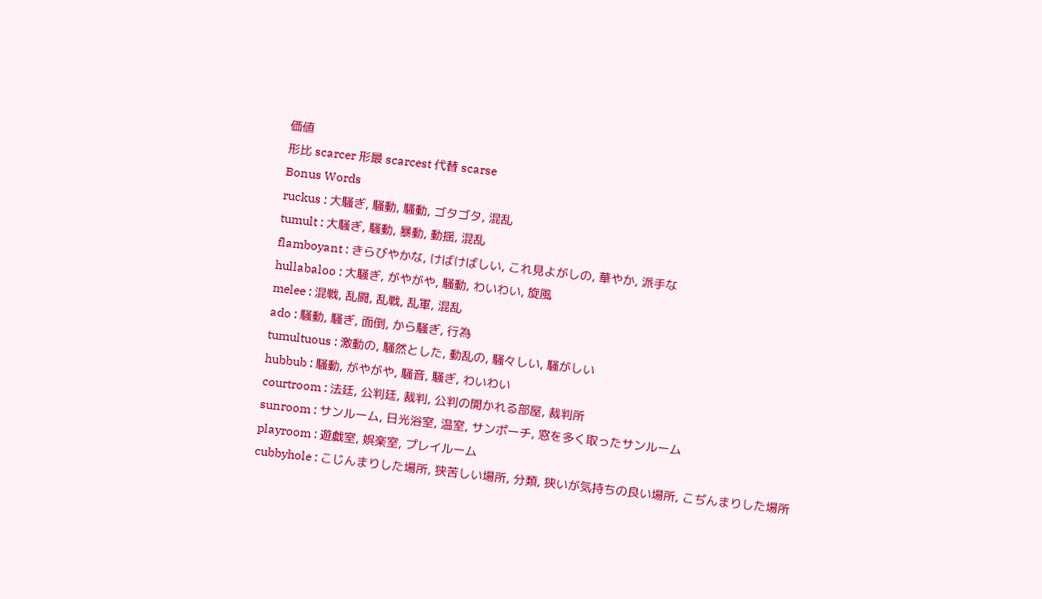価値
形比 scarcer 形最 scarcest 代替 scarse
Bonus Words
ruckus : 大騒ぎ, 騒動, 騷動, ゴタゴタ, 混乱
tumult : 大騒ぎ, 騒動, 暴動, 動揺, 混乱
flamboyant : きらびやかな, けばけばしい, これ見よがしの, 華やか, 派手な
hullabaloo : 大騒ぎ, がやがや, 騒動, わいわい, 旋風
melee : 混戦, 乱闘, 乱戦, 乱軍, 混乱
ado : 騒動, 騒ぎ, 面倒, から騒ぎ, 行為
tumultuous : 激動の, 騒然とした, 動乱の, 騒々しい, 騒がしい
hubbub : 騒動, がやがや, 騒音, 騒ぎ, わいわい
courtroom : 法廷, 公判廷, 裁判, 公判の開かれる部屋, 裁判所
sunroom : サンルーム, 日光浴室, 温室, サンポーチ, 窓を多く取ったサンルーム
playroom : 遊戯室, 娯楽室, プレイルーム
cubbyhole : こじんまりした場所, 狭苦しい場所, 分類, 狭いが気持ちの良い場所, こぢんまりした場所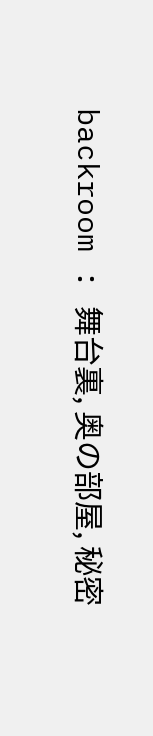backroom : 舞台裏, 奥の部屋, 秘密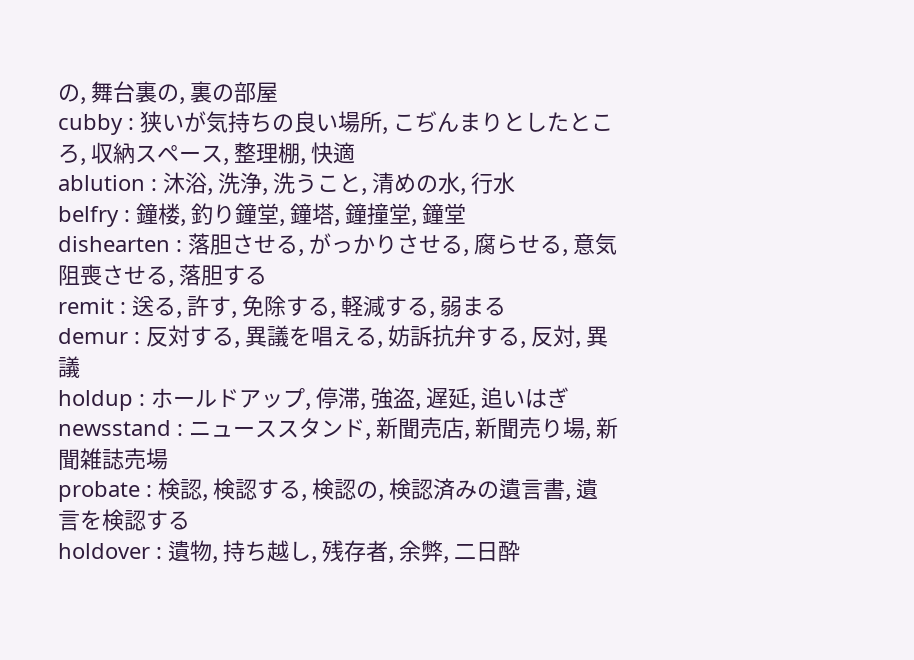の, 舞台裏の, 裏の部屋
cubby : 狭いが気持ちの良い場所, こぢんまりとしたところ, 収納スペース, 整理棚, 快適
ablution : 沐浴, 洗浄, 洗うこと, 清めの水, 行水
belfry : 鐘楼, 釣り鐘堂, 鐘塔, 鐘撞堂, 鐘堂
dishearten : 落胆させる, がっかりさせる, 腐らせる, 意気阻喪させる, 落胆する
remit : 送る, 許す, 免除する, 軽減する, 弱まる
demur : 反対する, 異議を唱える, 妨訴抗弁する, 反対, 異議
holdup : ホールドアップ, 停滞, 強盗, 遅延, 追いはぎ
newsstand : ニューススタンド, 新聞売店, 新聞売り場, 新聞雑誌売場
probate : 検認, 検認する, 検認の, 検認済みの遺言書, 遺言を検認する
holdover : 遺物, 持ち越し, 残存者, 余弊, 二日酔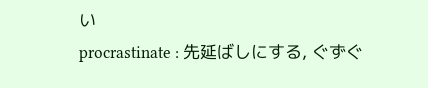い
procrastinate : 先延ばしにする, ぐずぐ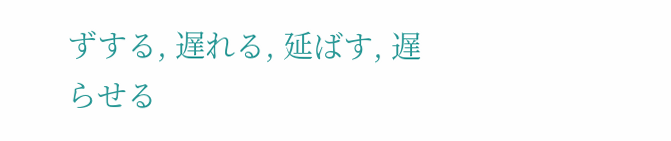ずする, 遅れる, 延ばす, 遅らせる